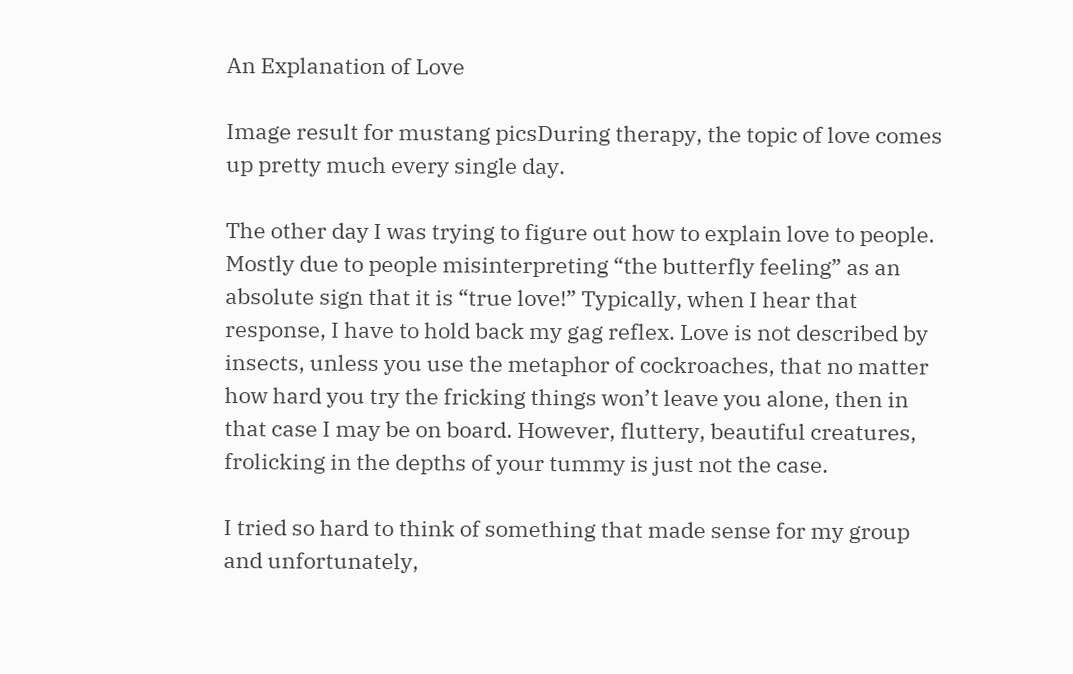An Explanation of Love

Image result for mustang picsDuring therapy, the topic of love comes up pretty much every single day.

The other day I was trying to figure out how to explain love to people. Mostly due to people misinterpreting “the butterfly feeling” as an absolute sign that it is “true love!” Typically, when I hear that response, I have to hold back my gag reflex. Love is not described by insects, unless you use the metaphor of cockroaches, that no matter how hard you try the fricking things won’t leave you alone, then in that case I may be on board. However, fluttery, beautiful creatures, frolicking in the depths of your tummy is just not the case.

I tried so hard to think of something that made sense for my group and unfortunately,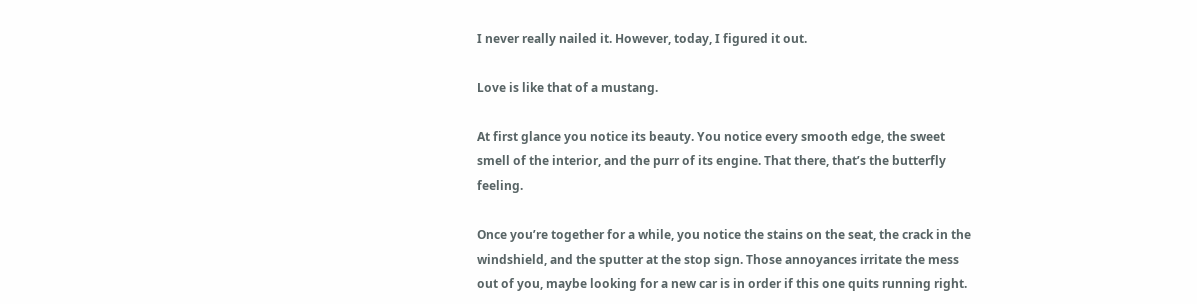I never really nailed it. However, today, I figured it out.

Love is like that of a mustang.

At first glance you notice its beauty. You notice every smooth edge, the sweet smell of the interior, and the purr of its engine. That there, that’s the butterfly feeling.

Once you’re together for a while, you notice the stains on the seat, the crack in the windshield, and the sputter at the stop sign. Those annoyances irritate the mess out of you, maybe looking for a new car is in order if this one quits running right.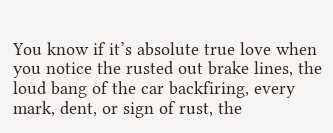You know if it’s absolute true love when you notice the rusted out brake lines, the loud bang of the car backfiring, every mark, dent, or sign of rust, the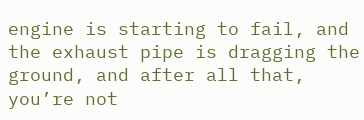engine is starting to fail, and the exhaust pipe is dragging the ground, and after all that, you’re not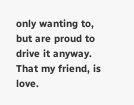only wanting to, but are proud to drive it anyway. That my friend, is love.